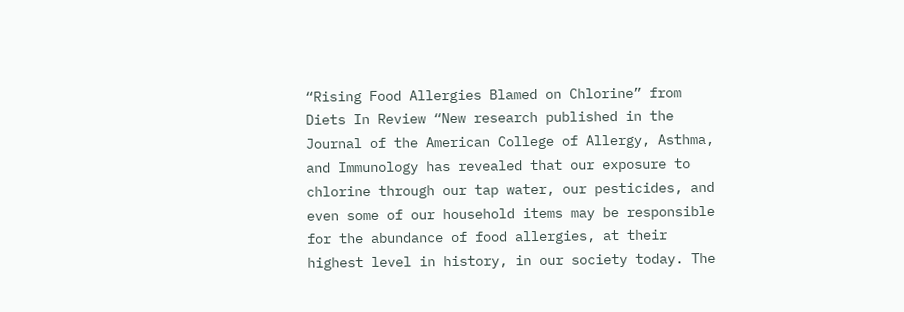“Rising Food Allergies Blamed on Chlorine” from Diets In Review “New research published in the Journal of the American College of Allergy, Asthma, and Immunology has revealed that our exposure to chlorine through our tap water, our pesticides, and even some of our household items may be responsible for the abundance of food allergies, at their highest level in history, in our society today. The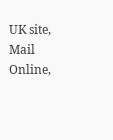UK site, Mail Online,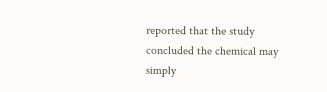reported that the study concluded the chemical may simply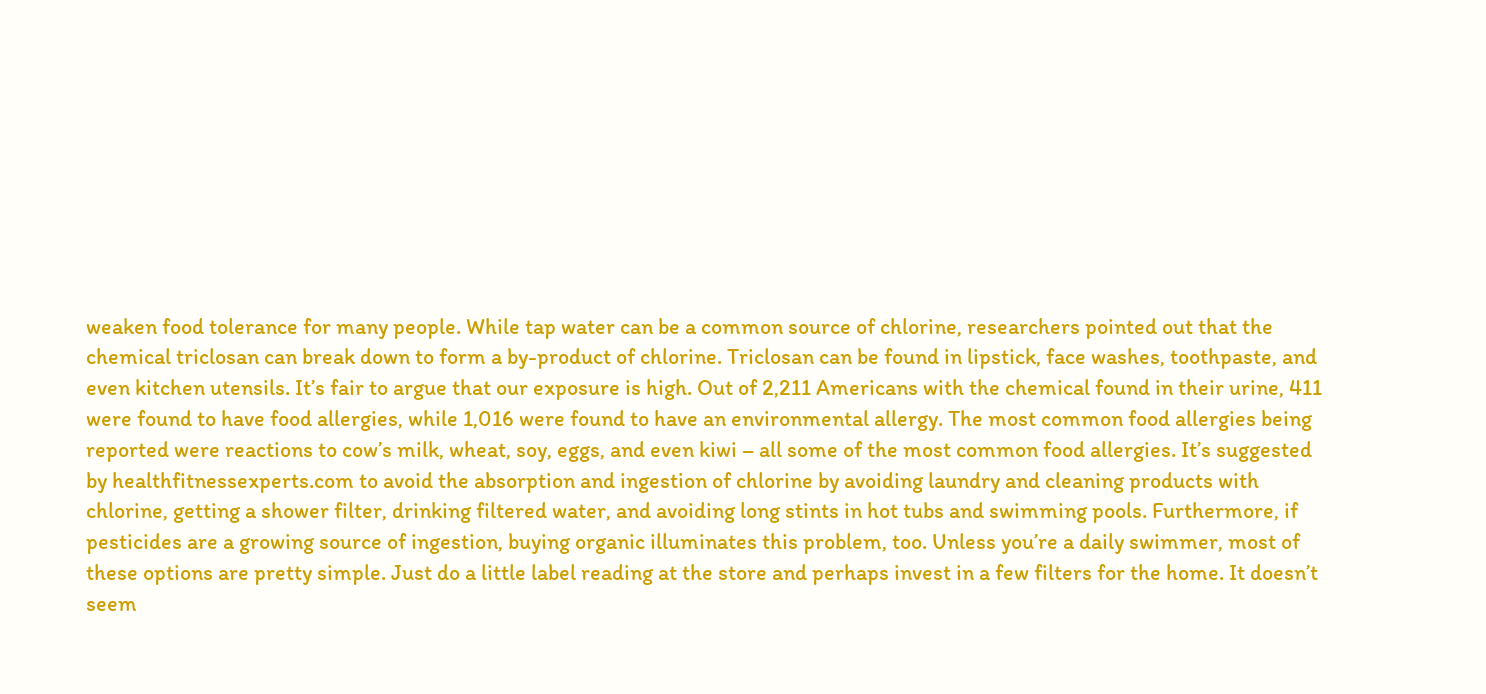weaken food tolerance for many people. While tap water can be a common source of chlorine, researchers pointed out that the chemical triclosan can break down to form a by-product of chlorine. Triclosan can be found in lipstick, face washes, toothpaste, and even kitchen utensils. It’s fair to argue that our exposure is high. Out of 2,211 Americans with the chemical found in their urine, 411 were found to have food allergies, while 1,016 were found to have an environmental allergy. The most common food allergies being reported were reactions to cow’s milk, wheat, soy, eggs, and even kiwi – all some of the most common food allergies. It’s suggested by healthfitnessexperts.com to avoid the absorption and ingestion of chlorine by avoiding laundry and cleaning products with chlorine, getting a shower filter, drinking filtered water, and avoiding long stints in hot tubs and swimming pools. Furthermore, if pesticides are a growing source of ingestion, buying organic illuminates this problem, too. Unless you’re a daily swimmer, most of these options are pretty simple. Just do a little label reading at the store and perhaps invest in a few filters for the home. It doesn’t seem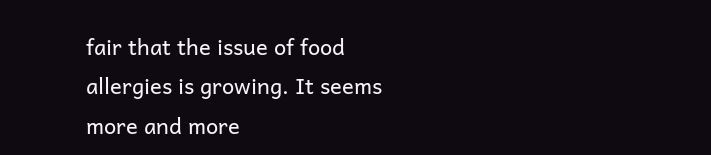fair that the issue of food allergies is growing. It seems more and more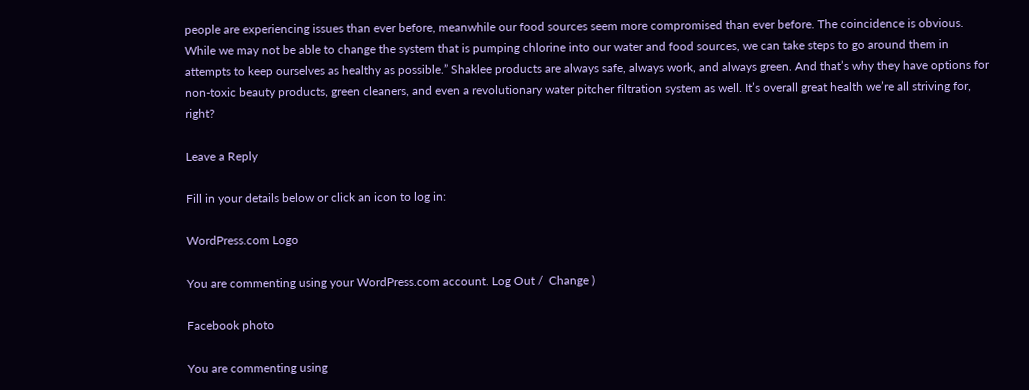people are experiencing issues than ever before, meanwhile our food sources seem more compromised than ever before. The coincidence is obvious. While we may not be able to change the system that is pumping chlorine into our water and food sources, we can take steps to go around them in attempts to keep ourselves as healthy as possible.” Shaklee products are always safe, always work, and always green. And that’s why they have options for non-toxic beauty products, green cleaners, and even a revolutionary water pitcher filtration system as well. It’s overall great health we’re all striving for, right?

Leave a Reply

Fill in your details below or click an icon to log in:

WordPress.com Logo

You are commenting using your WordPress.com account. Log Out /  Change )

Facebook photo

You are commenting using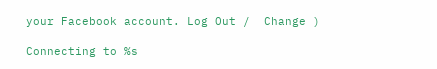your Facebook account. Log Out /  Change )

Connecting to %s